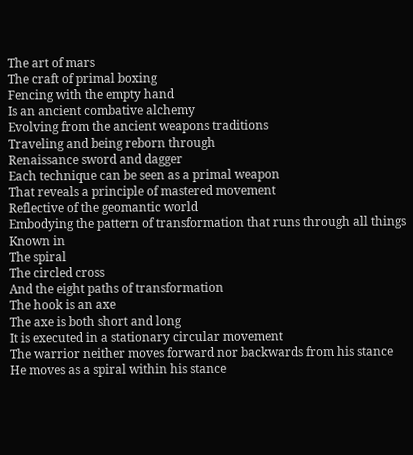The art of mars
The craft of primal boxing
Fencing with the empty hand
Is an ancient combative alchemy
Evolving from the ancient weapons traditions
Traveling and being reborn through
Renaissance sword and dagger
Each technique can be seen as a primal weapon
That reveals a principle of mastered movement
Reflective of the geomantic world
Embodying the pattern of transformation that runs through all things
Known in
The spiral
The circled cross
And the eight paths of transformation
The hook is an axe
The axe is both short and long
It is executed in a stationary circular movement
The warrior neither moves forward nor backwards from his stance
He moves as a spiral within his stance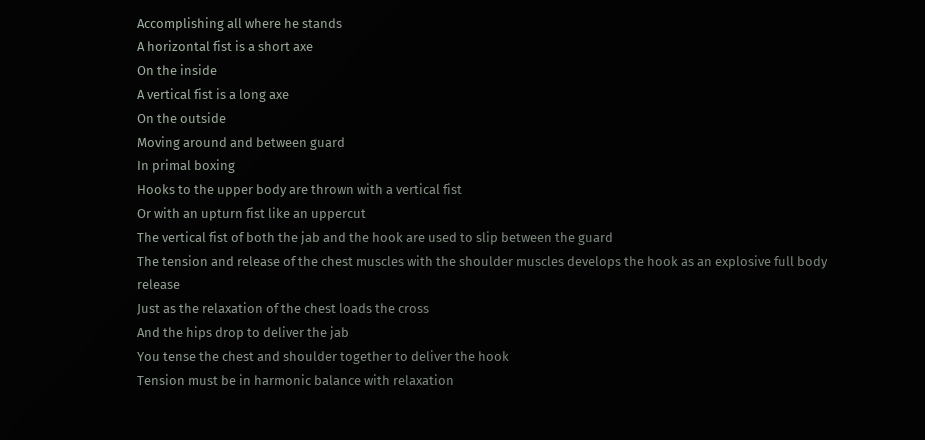Accomplishing all where he stands
A horizontal fist is a short axe
On the inside
A vertical fist is a long axe
On the outside
Moving around and between guard
In primal boxing
Hooks to the upper body are thrown with a vertical fist
Or with an upturn fist like an uppercut
The vertical fist of both the jab and the hook are used to slip between the guard
The tension and release of the chest muscles with the shoulder muscles develops the hook as an explosive full body release
Just as the relaxation of the chest loads the cross
And the hips drop to deliver the jab
You tense the chest and shoulder together to deliver the hook
Tension must be in harmonic balance with relaxation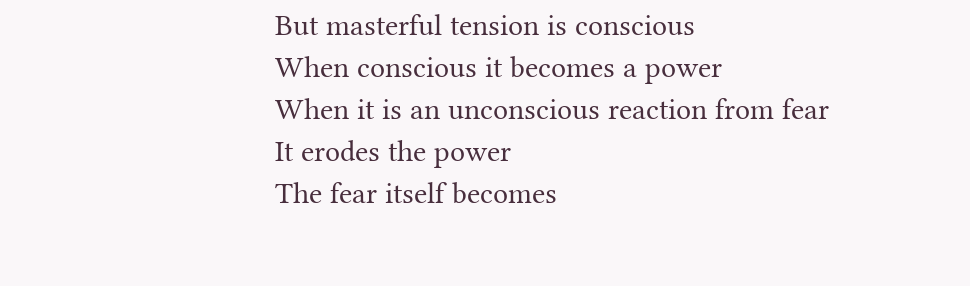But masterful tension is conscious
When conscious it becomes a power
When it is an unconscious reaction from fear
It erodes the power
The fear itself becomes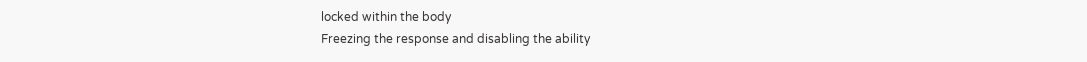locked within the body
Freezing the response and disabling the ability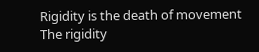Rigidity is the death of movement
The rigidity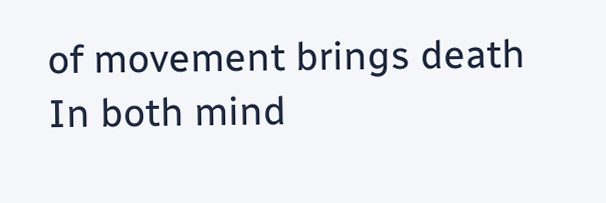of movement brings death
In both mind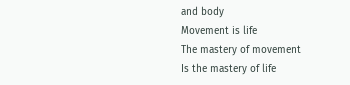and body
Movement is life
The mastery of movement
Is the mastery of life